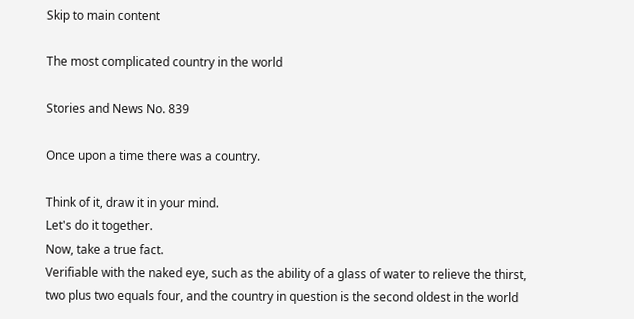Skip to main content

The most complicated country in the world

Stories and News No. 839

Once upon a time there was a country.

Think of it, draw it in your mind.
Let's do it together.
Now, take a true fact.
Verifiable with the naked eye, such as the ability of a glass of water to relieve the thirst, two plus two equals four, and the country in question is the second oldest in the world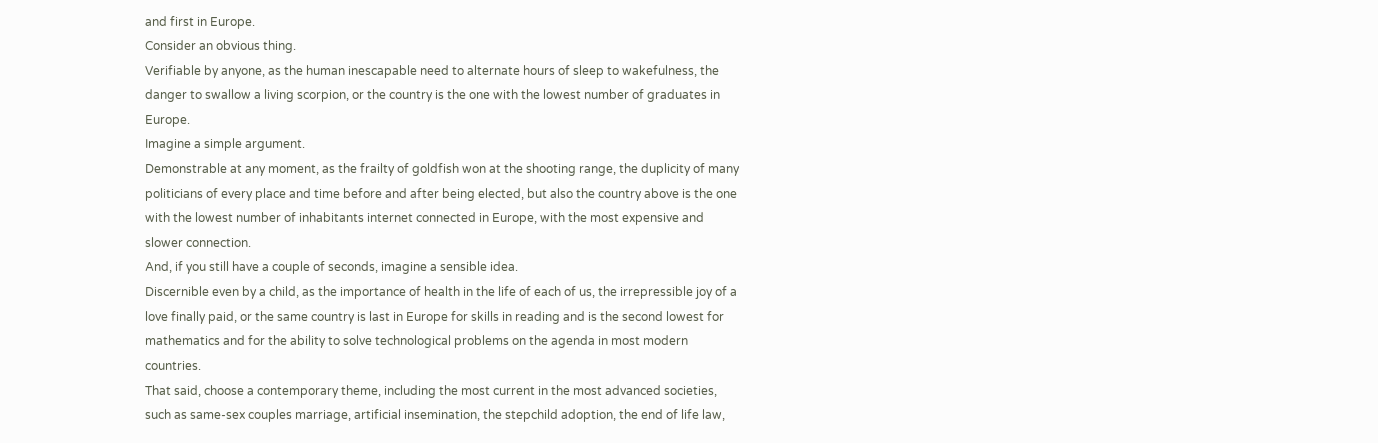and first in Europe.
Consider an obvious thing.
Verifiable by anyone, as the human inescapable need to alternate hours of sleep to wakefulness, the danger to swallow a living scorpion, or the country is the one with the lowest number of graduates in Europe.
Imagine a simple argument.
Demonstrable at any moment, as the frailty of goldfish won at the shooting range, the duplicity of many politicians of every place and time before and after being elected, but also the country above is the one with the lowest number of inhabitants internet connected in Europe, with the most expensive and slower connection.
And, if you still have a couple of seconds, imagine a sensible idea.
Discernible even by a child, as the importance of health in the life of each of us, the irrepressible joy of a love finally paid, or the same country is last in Europe for skills in reading and is the second lowest for mathematics and for the ability to solve technological problems on the agenda in most modern countries.
That said, choose a contemporary theme, including the most current in the most advanced societies, such as same-sex couples marriage, artificial insemination, the stepchild adoption, the end of life law,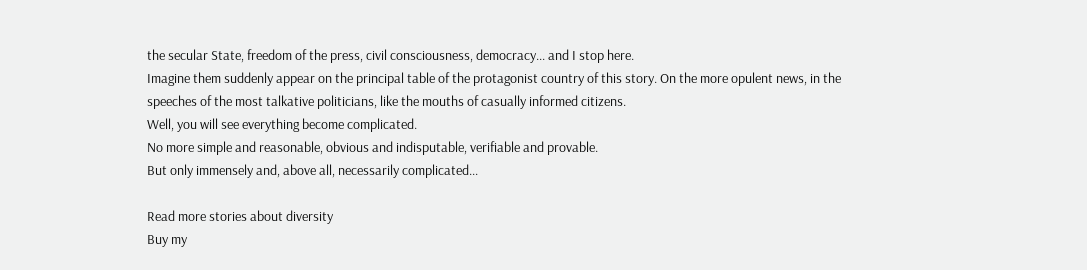the secular State, freedom of the press, civil consciousness, democracy... and I stop here.
Imagine them suddenly appear on the principal table of the protagonist country of this story. On the more opulent news, in the speeches of the most talkative politicians, like the mouths of casually informed citizens.
Well, you will see everything become complicated.
No more simple and reasonable, obvious and indisputable, verifiable and provable.
But only immensely and, above all, necessarily complicated...

Read more stories about diversity
Buy my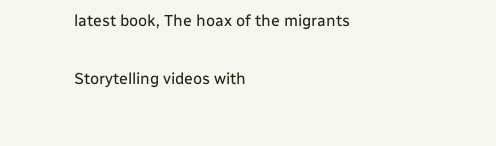latest book, The hoax of the migrants

Storytelling videos with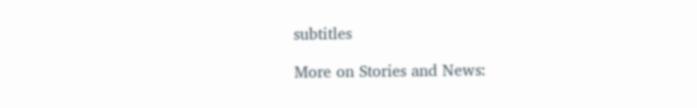subtitles

More on Stories and News: